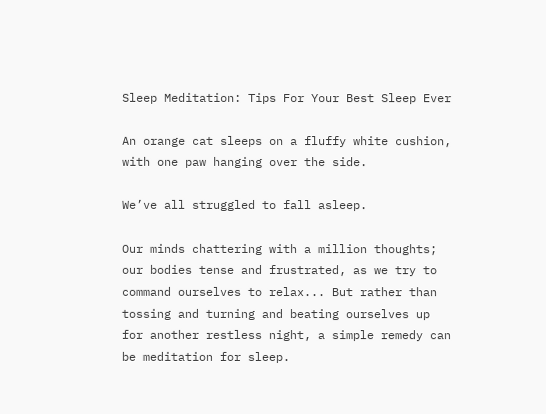Sleep Meditation: Tips For Your Best Sleep Ever

An orange cat sleeps on a fluffy white cushion, with one paw hanging over the side.

We’ve all struggled to fall asleep.

Our minds chattering with a million thoughts; our bodies tense and frustrated, as we try to command ourselves to relax... But rather than tossing and turning and beating ourselves up for another restless night, a simple remedy can be meditation for sleep.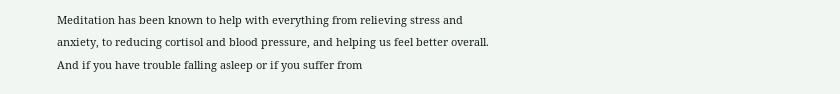Meditation has been known to help with everything from relieving stress and anxiety, to reducing cortisol and blood pressure, and helping us feel better overall. And if you have trouble falling asleep or if you suffer from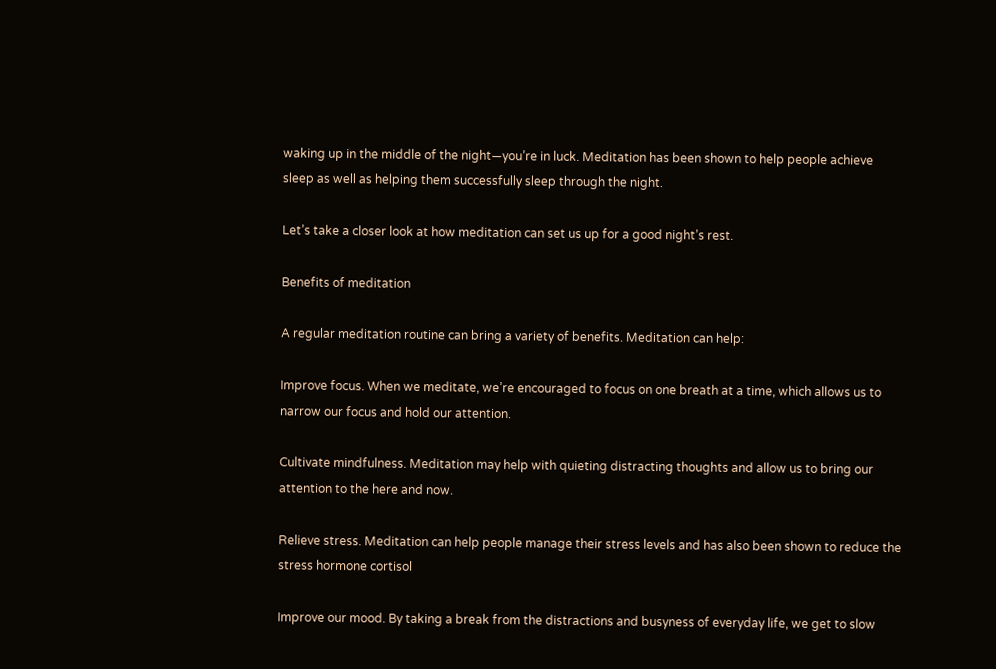waking up in the middle of the night—you’re in luck. Meditation has been shown to help people achieve sleep as well as helping them successfully sleep through the night.

Let’s take a closer look at how meditation can set us up for a good night’s rest.

Benefits of meditation

A regular meditation routine can bring a variety of benefits. Meditation can help:

Improve focus. When we meditate, we’re encouraged to focus on one breath at a time, which allows us to narrow our focus and hold our attention.

Cultivate mindfulness. Meditation may help with quieting distracting thoughts and allow us to bring our attention to the here and now.

Relieve stress. Meditation can help people manage their stress levels and has also been shown to reduce the stress hormone cortisol

Improve our mood. By taking a break from the distractions and busyness of everyday life, we get to slow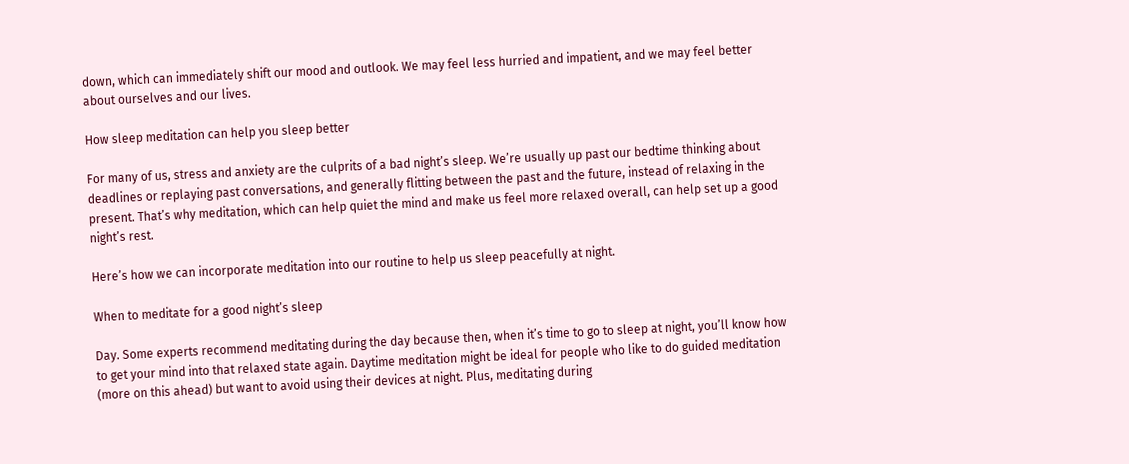down, which can immediately shift our mood and outlook. We may feel less hurried and impatient, and we may feel better about ourselves and our lives.

How sleep meditation can help you sleep better

For many of us, stress and anxiety are the culprits of a bad night’s sleep. We’re usually up past our bedtime thinking about deadlines or replaying past conversations, and generally flitting between the past and the future, instead of relaxing in the present. That’s why meditation, which can help quiet the mind and make us feel more relaxed overall, can help set up a good night’s rest.

Here’s how we can incorporate meditation into our routine to help us sleep peacefully at night.

When to meditate for a good night’s sleep

Day. Some experts recommend meditating during the day because then, when it’s time to go to sleep at night, you’ll know how to get your mind into that relaxed state again. Daytime meditation might be ideal for people who like to do guided meditation (more on this ahead) but want to avoid using their devices at night. Plus, meditating during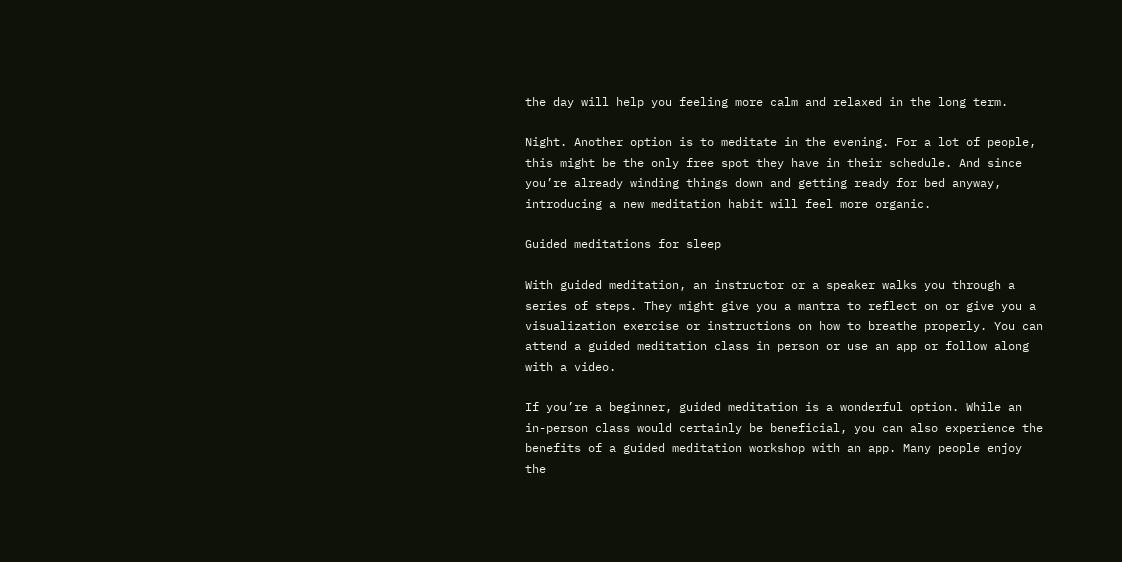the day will help you feeling more calm and relaxed in the long term.

Night. Another option is to meditate in the evening. For a lot of people, this might be the only free spot they have in their schedule. And since you’re already winding things down and getting ready for bed anyway, introducing a new meditation habit will feel more organic.

Guided meditations for sleep

With guided meditation, an instructor or a speaker walks you through a series of steps. They might give you a mantra to reflect on or give you a visualization exercise or instructions on how to breathe properly. You can attend a guided meditation class in person or use an app or follow along with a video.

If you’re a beginner, guided meditation is a wonderful option. While an in-person class would certainly be beneficial, you can also experience the benefits of a guided meditation workshop with an app. Many people enjoy the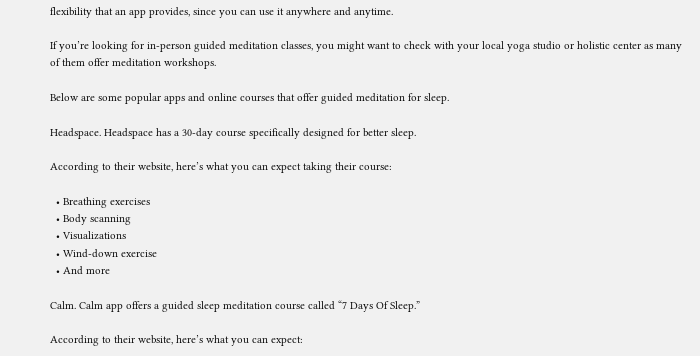flexibility that an app provides, since you can use it anywhere and anytime.

If you’re looking for in-person guided meditation classes, you might want to check with your local yoga studio or holistic center as many of them offer meditation workshops.

Below are some popular apps and online courses that offer guided meditation for sleep.

Headspace. Headspace has a 30-day course specifically designed for better sleep.

According to their website, here’s what you can expect taking their course:

  • Breathing exercises
  • Body scanning
  • Visualizations
  • Wind-down exercise
  • And more

Calm. Calm app offers a guided sleep meditation course called “7 Days Of Sleep.”

According to their website, here’s what you can expect: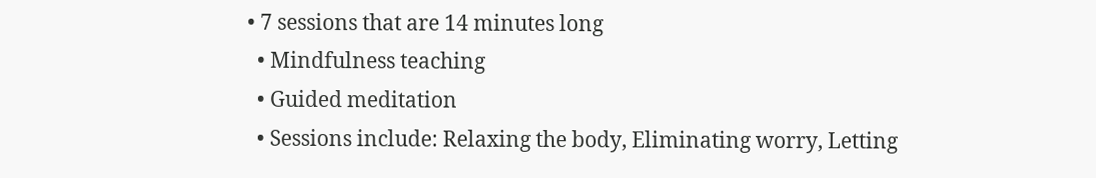• 7 sessions that are 14 minutes long
  • Mindfulness teaching
  • Guided meditation
  • Sessions include: Relaxing the body, Eliminating worry, Letting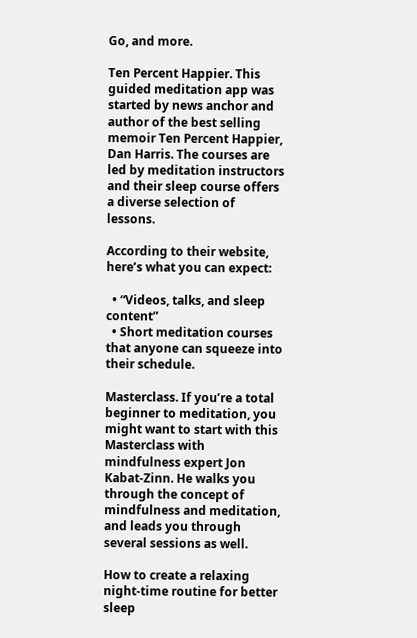Go, and more.

Ten Percent Happier. This guided meditation app was started by news anchor and author of the best selling memoir Ten Percent Happier, Dan Harris. The courses are led by meditation instructors and their sleep course offers a diverse selection of lessons.

According to their website, here’s what you can expect:

  • “Videos, talks, and sleep content”
  • Short meditation courses that anyone can squeeze into their schedule.

Masterclass. If you’re a total beginner to meditation, you might want to start with this Masterclass with mindfulness expert Jon Kabat-Zinn. He walks you through the concept of mindfulness and meditation, and leads you through several sessions as well.

How to create a relaxing night-time routine for better sleep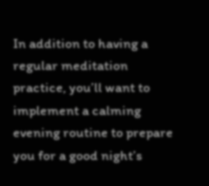In addition to having a regular meditation practice, you’ll want to implement a calming evening routine to prepare you for a good night’s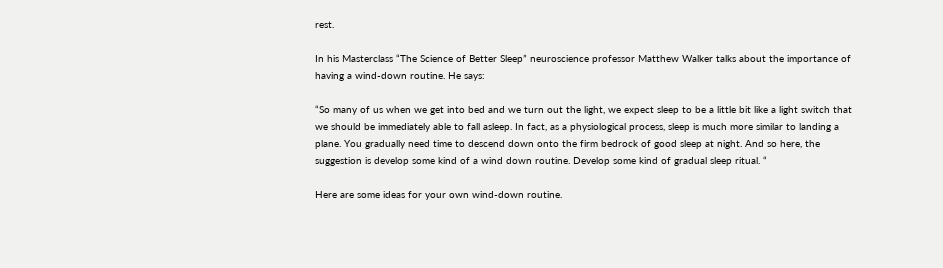rest.

In his Masterclass “The Science of Better Sleep” neuroscience professor Matthew Walker talks about the importance of having a wind-down routine. He says:

“So many of us when we get into bed and we turn out the light, we expect sleep to be a little bit like a light switch that we should be immediately able to fall asleep. In fact, as a physiological process, sleep is much more similar to landing a plane. You gradually need time to descend down onto the firm bedrock of good sleep at night. And so here, the suggestion is develop some kind of a wind down routine. Develop some kind of gradual sleep ritual. “

Here are some ideas for your own wind-down routine.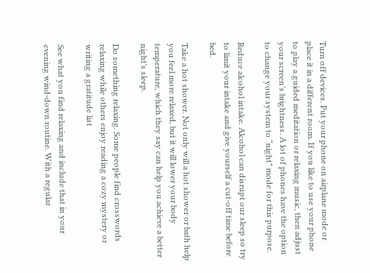Turn off devices. Put your phone on airplane mode or place it in a different room. If you like to use your phone to play a guided meditation or relaxing music, then adjust your screen’s brightness. A lot of phones have the option to change your system to “night” mode for this purpose.

Reduce alcohol intake. Alcohol can disrupt our sleep so try to limit your intake and give yourself a cut-off time before bed.

Take a hot shower. Not only will a hot shower or bath help you feel more relaxed, but it will lower your body temperature, which they say can help you achieve a better night’s sleep.

Do something relaxing. Some people find crosswords relaxing while others enjoy reading a cozy mystery or writing a gratitude list

See what you find relaxing and include that in your evening wind-down routine. With a regular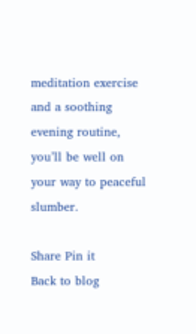meditation exercise and a soothing evening routine, you’ll be well on your way to peaceful slumber.

Share Pin it
Back to blog